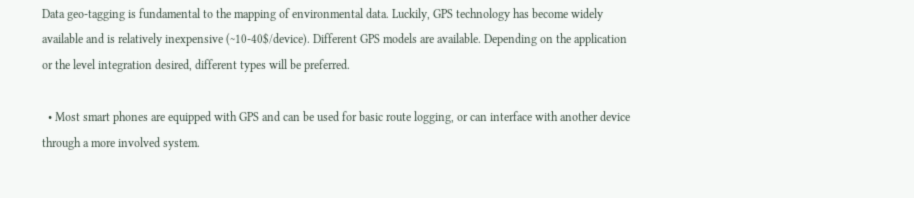Data geo-tagging is fundamental to the mapping of environmental data. Luckily, GPS technology has become widely available and is relatively inexpensive (~10-40$/device). Different GPS models are available. Depending on the application or the level integration desired, different types will be preferred.

  • Most smart phones are equipped with GPS and can be used for basic route logging, or can interface with another device through a more involved system.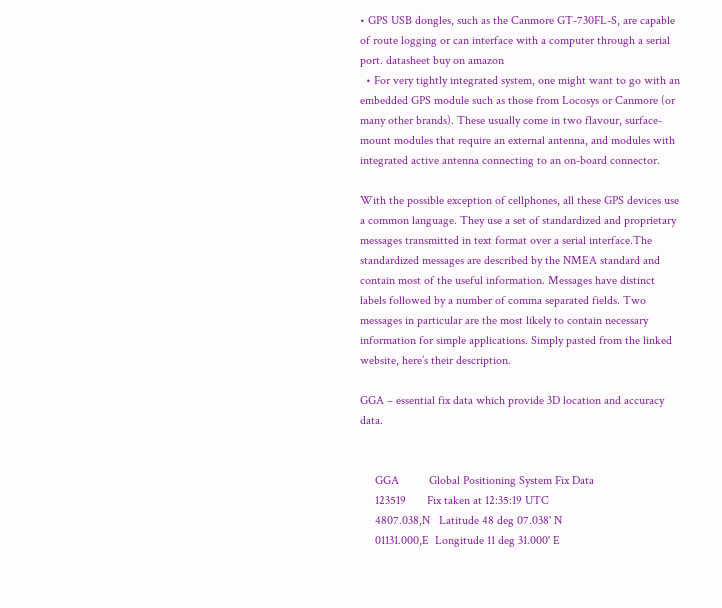• GPS USB dongles, such as the Canmore GT-730FL-S, are capable of route logging or can interface with a computer through a serial port. datasheet buy on amazon
  • For very tightly integrated system, one might want to go with an embedded GPS module such as those from Locosys or Canmore (or many other brands). These usually come in two flavour, surface-mount modules that require an external antenna, and modules with integrated active antenna connecting to an on-board connector.

With the possible exception of cellphones, all these GPS devices use a common language. They use a set of standardized and proprietary messages transmitted in text format over a serial interface.The standardized messages are described by the NMEA standard and contain most of the useful information. Messages have distinct labels followed by a number of comma separated fields. Two messages in particular are the most likely to contain necessary information for simple applications. Simply pasted from the linked website, here’s their description.

GGA – essential fix data which provide 3D location and accuracy data.


     GGA          Global Positioning System Fix Data
     123519       Fix taken at 12:35:19 UTC
     4807.038,N   Latitude 48 deg 07.038' N
     01131.000,E  Longitude 11 deg 31.000' E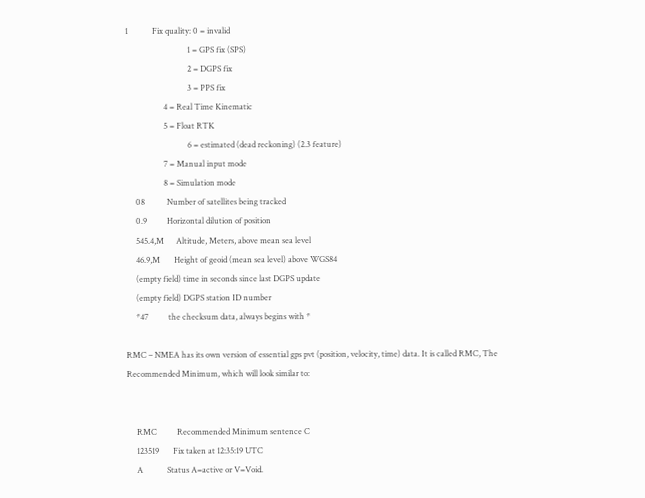1            Fix quality: 0 = invalid
                               1 = GPS fix (SPS)
                               2 = DGPS fix
                               3 = PPS fix
                   4 = Real Time Kinematic
                   5 = Float RTK
                               6 = estimated (dead reckoning) (2.3 feature)
                   7 = Manual input mode
                   8 = Simulation mode
     08           Number of satellites being tracked
     0.9          Horizontal dilution of position
     545.4,M      Altitude, Meters, above mean sea level
     46.9,M       Height of geoid (mean sea level) above WGS84
     (empty field) time in seconds since last DGPS update
     (empty field) DGPS station ID number
     *47          the checksum data, always begins with *

RMC – NMEA has its own version of essential gps pvt (position, velocity, time) data. It is called RMC, The Recommended Minimum, which will look similar to:


     RMC          Recommended Minimum sentence C
     123519       Fix taken at 12:35:19 UTC
     A            Status A=active or V=Void.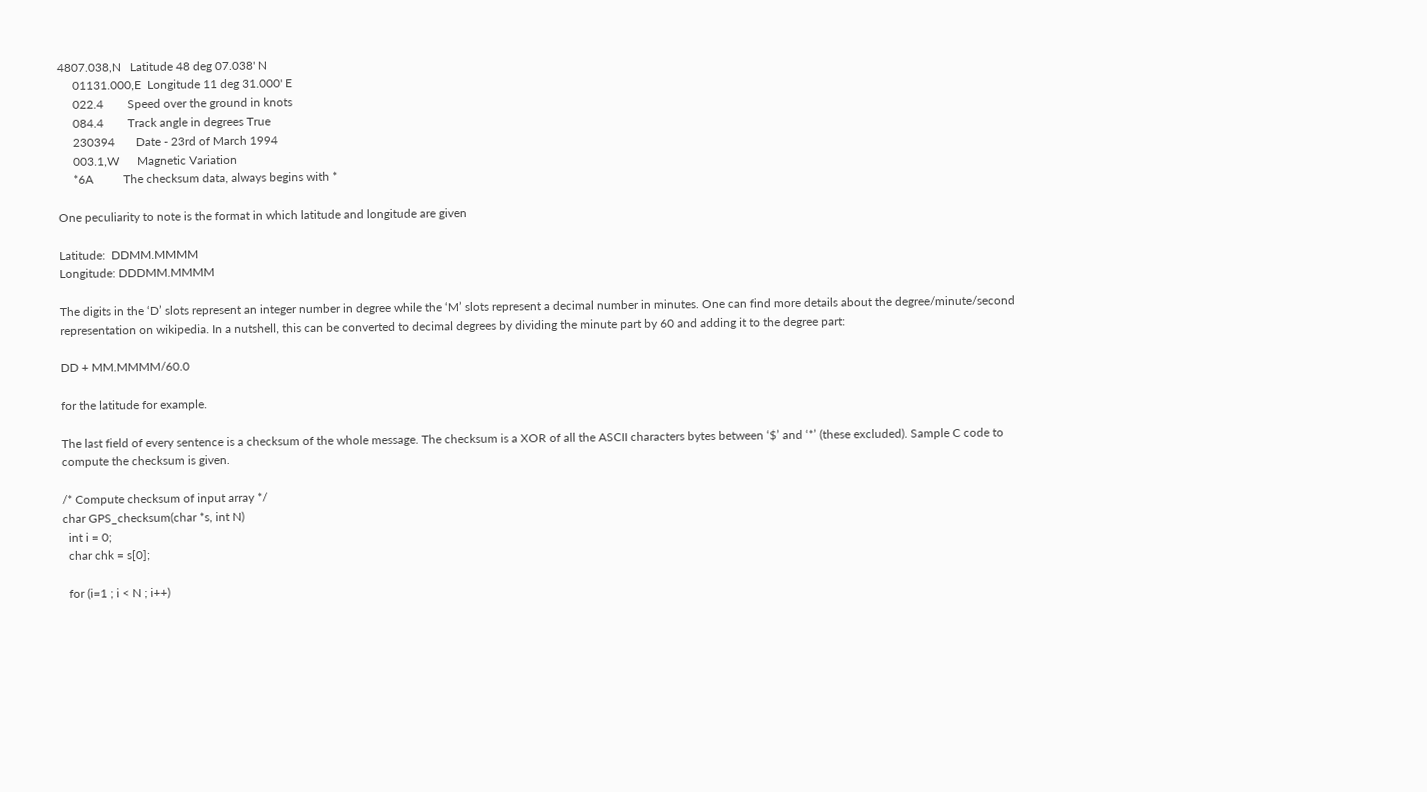4807.038,N   Latitude 48 deg 07.038' N
     01131.000,E  Longitude 11 deg 31.000' E
     022.4        Speed over the ground in knots
     084.4        Track angle in degrees True
     230394       Date - 23rd of March 1994
     003.1,W      Magnetic Variation
     *6A          The checksum data, always begins with *

One peculiarity to note is the format in which latitude and longitude are given

Latitude:  DDMM.MMMM
Longitude: DDDMM.MMMM

The digits in the ‘D’ slots represent an integer number in degree while the ‘M’ slots represent a decimal number in minutes. One can find more details about the degree/minute/second representation on wikipedia. In a nutshell, this can be converted to decimal degrees by dividing the minute part by 60 and adding it to the degree part:

DD + MM.MMMM/60.0

for the latitude for example.

The last field of every sentence is a checksum of the whole message. The checksum is a XOR of all the ASCII characters bytes between ‘$’ and ‘*’ (these excluded). Sample C code to compute the checksum is given.

/* Compute checksum of input array */
char GPS_checksum(char *s, int N)
  int i = 0;
  char chk = s[0];

  for (i=1 ; i < N ; i++)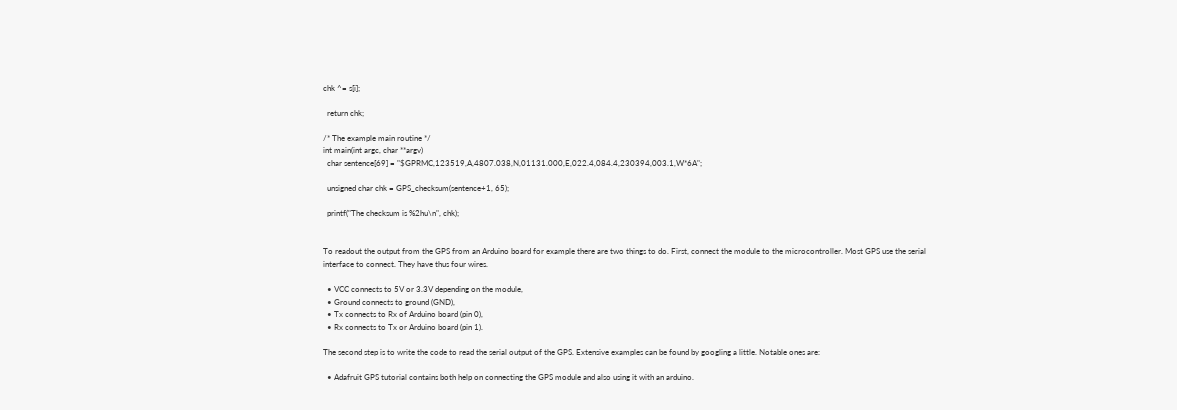chk ^= s[i];

  return chk;

/* The example main routine */
int main(int argc, char **argv)
  char sentence[69] = "$GPRMC,123519,A,4807.038,N,01131.000,E,022.4,084.4,230394,003.1,W*6A";

  unsigned char chk = GPS_checksum(sentence+1, 65);

  printf("The checksum is %2hu\n", chk);


To readout the output from the GPS from an Arduino board for example there are two things to do. First, connect the module to the microcontroller. Most GPS use the serial interface to connect. They have thus four wires.

  • VCC connects to 5V or 3.3V depending on the module,
  • Ground connects to ground (GND),
  • Tx connects to Rx of Arduino board (pin 0),
  • Rx connects to Tx or Arduino board (pin 1).

The second step is to write the code to read the serial output of the GPS. Extensive examples can be found by googling a little. Notable ones are:

  • Adafruit GPS tutorial contains both help on connecting the GPS module and also using it with an arduino.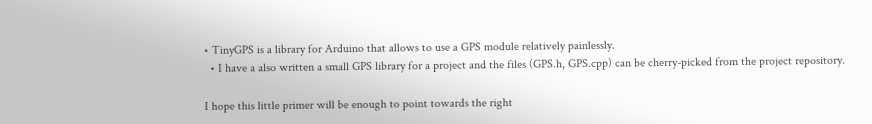• TinyGPS is a library for Arduino that allows to use a GPS module relatively painlessly.
  • I have a also written a small GPS library for a project and the files (GPS.h, GPS.cpp) can be cherry-picked from the project repository.

I hope this little primer will be enough to point towards the right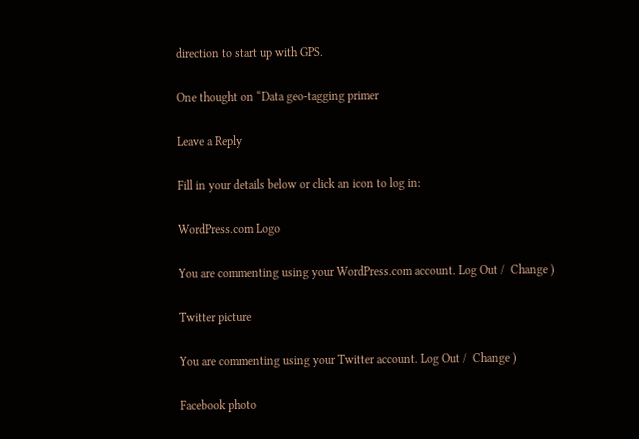direction to start up with GPS.

One thought on “Data geo-tagging primer

Leave a Reply

Fill in your details below or click an icon to log in:

WordPress.com Logo

You are commenting using your WordPress.com account. Log Out /  Change )

Twitter picture

You are commenting using your Twitter account. Log Out /  Change )

Facebook photo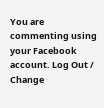You are commenting using your Facebook account. Log Out /  Change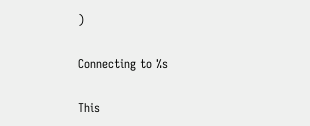)

Connecting to %s

This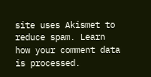site uses Akismet to reduce spam. Learn how your comment data is processed.